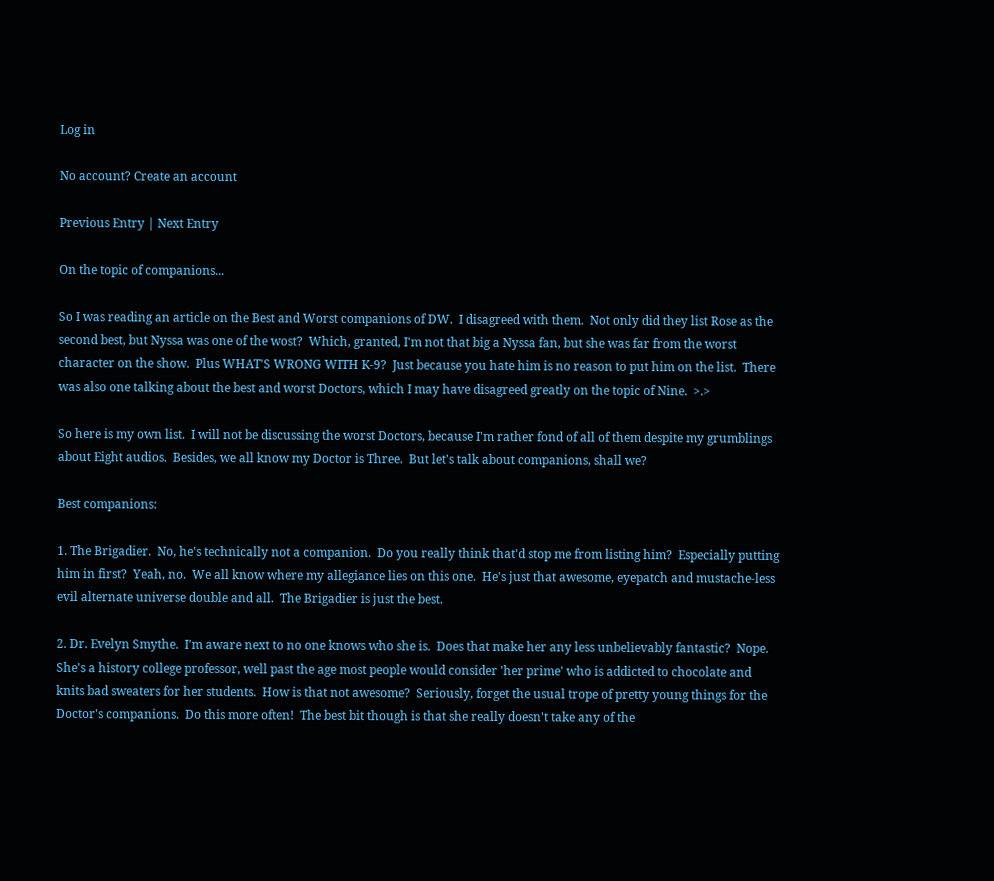Log in

No account? Create an account

Previous Entry | Next Entry

On the topic of companions...

So I was reading an article on the Best and Worst companions of DW.  I disagreed with them.  Not only did they list Rose as the second best, but Nyssa was one of the wost?  Which, granted, I'm not that big a Nyssa fan, but she was far from the worst character on the show.  Plus WHAT'S WRONG WITH K-9?  Just because you hate him is no reason to put him on the list.  There was also one talking about the best and worst Doctors, which I may have disagreed greatly on the topic of Nine.  >.>

So here is my own list.  I will not be discussing the worst Doctors, because I'm rather fond of all of them despite my grumblings about Eight audios.  Besides, we all know my Doctor is Three.  But let's talk about companions, shall we?

Best companions:

1. The Brigadier.  No, he's technically not a companion.  Do you really think that'd stop me from listing him?  Especially putting him in first?  Yeah, no.  We all know where my allegiance lies on this one.  He's just that awesome, eyepatch and mustache-less evil alternate universe double and all.  The Brigadier is just the best.

2. Dr. Evelyn Smythe.  I'm aware next to no one knows who she is.  Does that make her any less unbelievably fantastic?  Nope.  She's a history college professor, well past the age most people would consider 'her prime' who is addicted to chocolate and knits bad sweaters for her students.  How is that not awesome?  Seriously, forget the usual trope of pretty young things for the Doctor's companions.  Do this more often!  The best bit though is that she really doesn't take any of the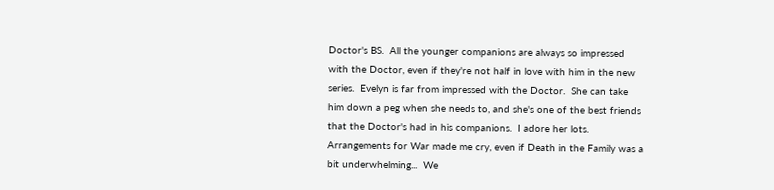Doctor's BS.  All the younger companions are always so impressed with the Doctor, even if they're not half in love with him in the new series.  Evelyn is far from impressed with the Doctor.  She can take him down a peg when she needs to, and she's one of the best friends that the Doctor's had in his companions.  I adore her lots.  Arrangements for War made me cry, even if Death in the Family was a bit underwhelming...  We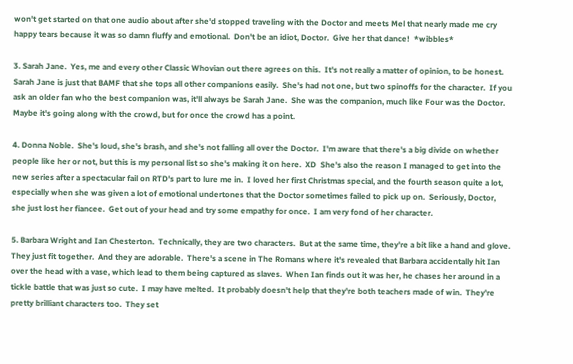won't get started on that one audio about after she'd stopped traveling with the Doctor and meets Mel that nearly made me cry happy tears because it was so damn fluffy and emotional.  Don't be an idiot, Doctor.  Give her that dance!  *wibbles*

3. Sarah Jane.  Yes, me and every other Classic Whovian out there agrees on this.  It's not really a matter of opinion, to be honest.  Sarah Jane is just that BAMF that she tops all other companions easily.  She's had not one, but two spinoffs for the character.  If you ask an older fan who the best companion was, it'll always be Sarah Jane.  She was the companion, much like Four was the Doctor.  Maybe it's going along with the crowd, but for once the crowd has a point.

4. Donna Noble.  She's loud, she's brash, and she's not falling all over the Doctor.  I'm aware that there's a big divide on whether people like her or not, but this is my personal list so she's making it on here.  XD  She's also the reason I managed to get into the new series after a spectacular fail on RTD's part to lure me in.  I loved her first Christmas special, and the fourth season quite a lot, especially when she was given a lot of emotional undertones that the Doctor sometimes failed to pick up on.  Seriously, Doctor, she just lost her fiancee.  Get out of your head and try some empathy for once.  I am very fond of her character.

5. Barbara Wright and Ian Chesterton.  Technically, they are two characters.  But at the same time, they're a bit like a hand and glove.  They just fit together.  And they are adorable.  There's a scene in The Romans where it's revealed that Barbara accidentally hit Ian over the head with a vase, which lead to them being captured as slaves.  When Ian finds out it was her, he chases her around in a tickle battle that was just so cute.  I may have melted.  It probably doesn't help that they're both teachers made of win.  They're pretty brilliant characters too.  They set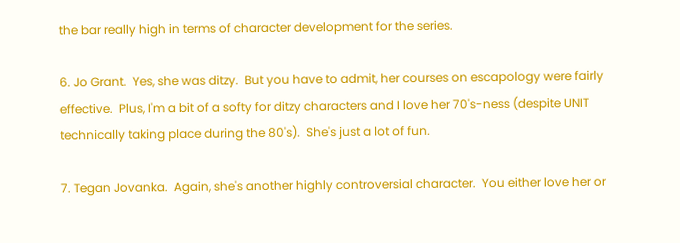the bar really high in terms of character development for the series.

6. Jo Grant.  Yes, she was ditzy.  But you have to admit, her courses on escapology were fairly effective.  Plus, I'm a bit of a softy for ditzy characters and I love her 70's-ness (despite UNIT technically taking place during the 80's).  She's just a lot of fun.

7. Tegan Jovanka.  Again, she's another highly controversial character.  You either love her or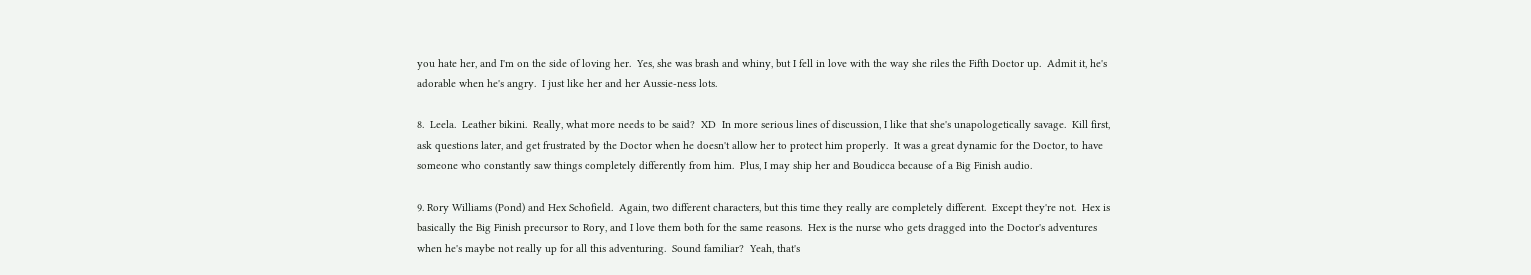you hate her, and I'm on the side of loving her.  Yes, she was brash and whiny, but I fell in love with the way she riles the Fifth Doctor up.  Admit it, he's adorable when he's angry.  I just like her and her Aussie-ness lots.

8.  Leela.  Leather bikini.  Really, what more needs to be said?  XD  In more serious lines of discussion, I like that she's unapologetically savage.  Kill first, ask questions later, and get frustrated by the Doctor when he doesn't allow her to protect him properly.  It was a great dynamic for the Doctor, to have someone who constantly saw things completely differently from him.  Plus, I may ship her and Boudicca because of a Big Finish audio.

9. Rory Williams (Pond) and Hex Schofield.  Again, two different characters, but this time they really are completely different.  Except they're not.  Hex is basically the Big Finish precursor to Rory, and I love them both for the same reasons.  Hex is the nurse who gets dragged into the Doctor's adventures when he's maybe not really up for all this adventuring.  Sound familiar?  Yeah, that's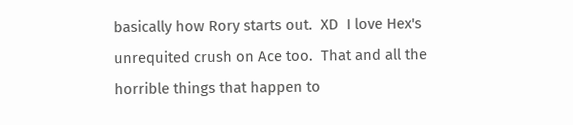basically how Rory starts out.  XD  I love Hex's unrequited crush on Ace too.  That and all the horrible things that happen to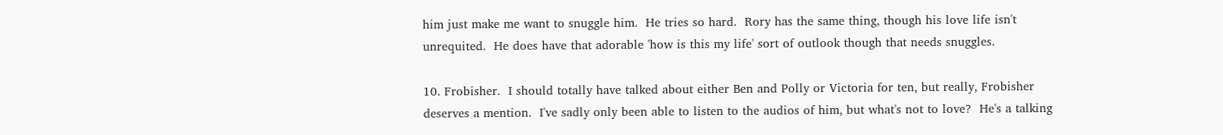him just make me want to snuggle him.  He tries so hard.  Rory has the same thing, though his love life isn't unrequited.  He does have that adorable 'how is this my life' sort of outlook though that needs snuggles.

10. Frobisher.  I should totally have talked about either Ben and Polly or Victoria for ten, but really, Frobisher deserves a mention.  I've sadly only been able to listen to the audios of him, but what's not to love?  He's a talking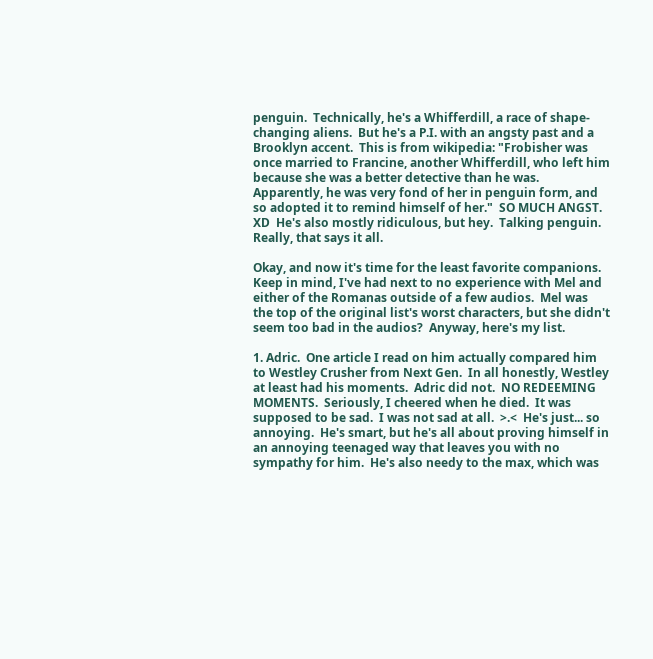penguin.  Technically, he's a Whifferdill, a race of shape-changing aliens.  But he's a P.I. with an angsty past and a Brooklyn accent.  This is from wikipedia: "Frobisher was once married to Francine, another Whifferdill, who left him because she was a better detective than he was. Apparently, he was very fond of her in penguin form, and so adopted it to remind himself of her."  SO MUCH ANGST.  XD  He's also mostly ridiculous, but hey.  Talking penguin.  Really, that says it all.

Okay, and now it's time for the least favorite companions.  Keep in mind, I've had next to no experience with Mel and either of the Romanas outside of a few audios.  Mel was the top of the original list's worst characters, but she didn't seem too bad in the audios?  Anyway, here's my list.

1. Adric.  One article I read on him actually compared him to Westley Crusher from Next Gen.  In all honestly, Westley at least had his moments.  Adric did not.  NO REDEEMING MOMENTS.  Seriously, I cheered when he died.  It was supposed to be sad.  I was not sad at all.  >.<  He's just... so annoying.  He's smart, but he's all about proving himself in an annoying teenaged way that leaves you with no sympathy for him.  He's also needy to the max, which was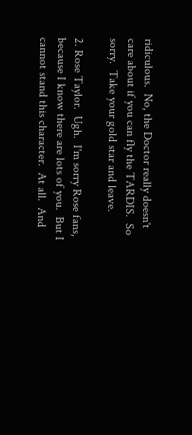ridiculous.  No, the Doctor really doesn't care about if you can fly the TARDIS.  So sorry.  Take your gold star and leave.

2. Rose Taylor.  Ugh.  I'm sorry Rose fans, because I know there are lots of you.  But I cannot stand this character.  At all.  And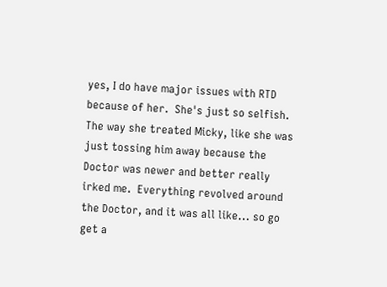yes, I do have major issues with RTD because of her.  She's just so selfish.  The way she treated Micky, like she was just tossing him away because the Doctor was newer and better really irked me.  Everything revolved around the Doctor, and it was all like... so go get a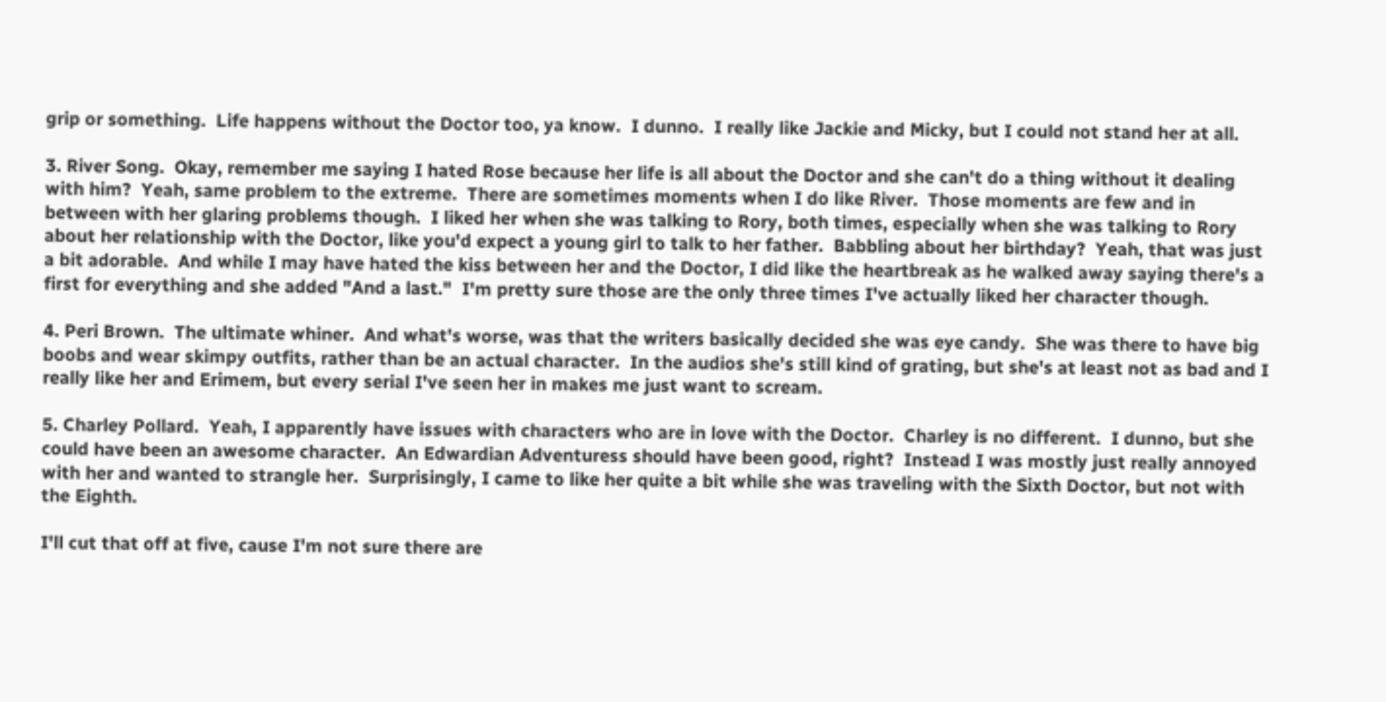grip or something.  Life happens without the Doctor too, ya know.  I dunno.  I really like Jackie and Micky, but I could not stand her at all.

3. River Song.  Okay, remember me saying I hated Rose because her life is all about the Doctor and she can't do a thing without it dealing with him?  Yeah, same problem to the extreme.  There are sometimes moments when I do like River.  Those moments are few and in between with her glaring problems though.  I liked her when she was talking to Rory, both times, especially when she was talking to Rory about her relationship with the Doctor, like you'd expect a young girl to talk to her father.  Babbling about her birthday?  Yeah, that was just a bit adorable.  And while I may have hated the kiss between her and the Doctor, I did like the heartbreak as he walked away saying there's a first for everything and she added "And a last."  I'm pretty sure those are the only three times I've actually liked her character though.

4. Peri Brown.  The ultimate whiner.  And what's worse, was that the writers basically decided she was eye candy.  She was there to have big boobs and wear skimpy outfits, rather than be an actual character.  In the audios she's still kind of grating, but she's at least not as bad and I really like her and Erimem, but every serial I've seen her in makes me just want to scream.

5. Charley Pollard.  Yeah, I apparently have issues with characters who are in love with the Doctor.  Charley is no different.  I dunno, but she could have been an awesome character.  An Edwardian Adventuress should have been good, right?  Instead I was mostly just really annoyed with her and wanted to strangle her.  Surprisingly, I came to like her quite a bit while she was traveling with the Sixth Doctor, but not with the Eighth.

I'll cut that off at five, cause I'm not sure there are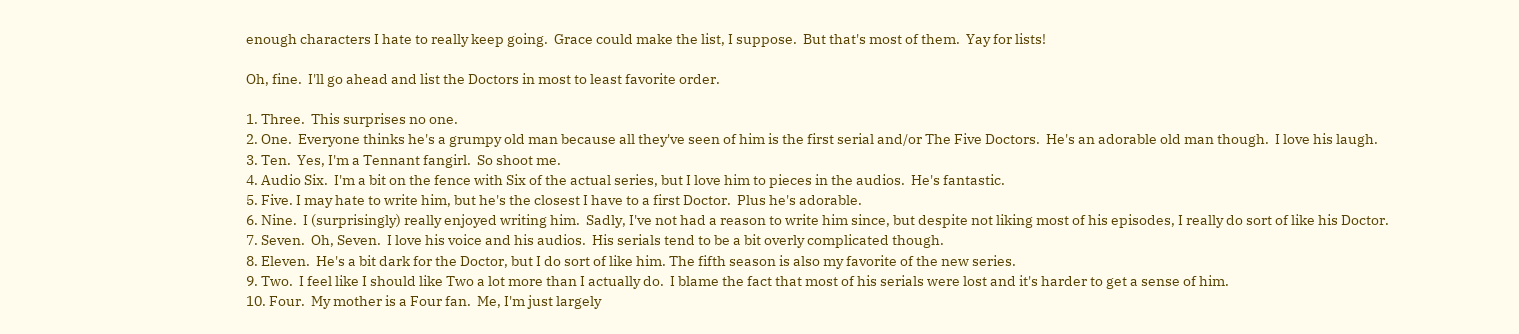enough characters I hate to really keep going.  Grace could make the list, I suppose.  But that's most of them.  Yay for lists!

Oh, fine.  I'll go ahead and list the Doctors in most to least favorite order.

1. Three.  This surprises no one.
2. One.  Everyone thinks he's a grumpy old man because all they've seen of him is the first serial and/or The Five Doctors.  He's an adorable old man though.  I love his laugh.
3. Ten.  Yes, I'm a Tennant fangirl.  So shoot me.
4. Audio Six.  I'm a bit on the fence with Six of the actual series, but I love him to pieces in the audios.  He's fantastic.
5. Five. I may hate to write him, but he's the closest I have to a first Doctor.  Plus he's adorable.
6. Nine.  I (surprisingly) really enjoyed writing him.  Sadly, I've not had a reason to write him since, but despite not liking most of his episodes, I really do sort of like his Doctor.
7. Seven.  Oh, Seven.  I love his voice and his audios.  His serials tend to be a bit overly complicated though.
8. Eleven.  He's a bit dark for the Doctor, but I do sort of like him. The fifth season is also my favorite of the new series.
9. Two.  I feel like I should like Two a lot more than I actually do.  I blame the fact that most of his serials were lost and it's harder to get a sense of him.
10. Four.  My mother is a Four fan.  Me, I'm just largely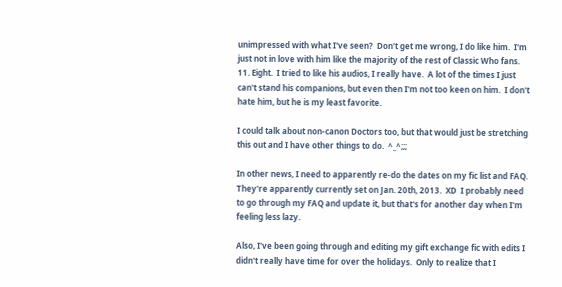unimpressed with what I've seen?  Don't get me wrong, I do like him.  I'm just not in love with him like the majority of the rest of Classic Who fans.
11. Eight.  I tried to like his audios, I really have.  A lot of the times I just can't stand his companions, but even then I'm not too keen on him.  I don't hate him, but he is my least favorite.

I could talk about non-canon Doctors too, but that would just be stretching this out and I have other things to do.  ^_^;;;

In other news, I need to apparently re-do the dates on my fic list and FAQ.  They're apparently currently set on Jan. 20th, 2013.  XD  I probably need to go through my FAQ and update it, but that's for another day when I'm feeling less lazy.

Also, I've been going through and editing my gift exchange fic with edits I didn't really have time for over the holidays.  Only to realize that I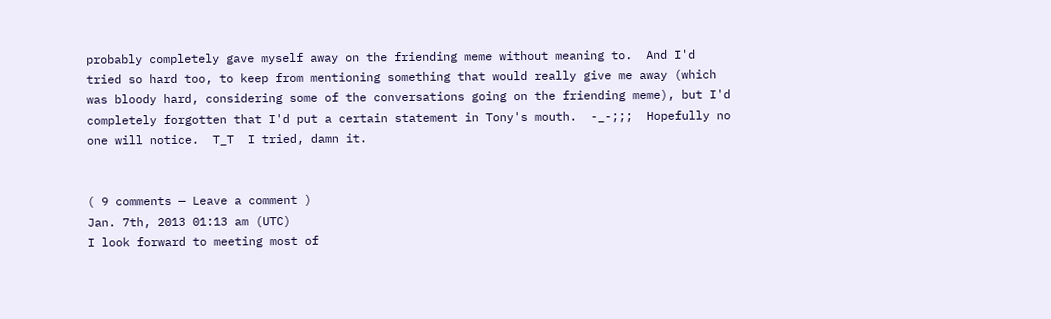probably completely gave myself away on the friending meme without meaning to.  And I'd tried so hard too, to keep from mentioning something that would really give me away (which was bloody hard, considering some of the conversations going on the friending meme), but I'd completely forgotten that I'd put a certain statement in Tony's mouth.  -_-;;;  Hopefully no one will notice.  T_T  I tried, damn it.


( 9 comments — Leave a comment )
Jan. 7th, 2013 01:13 am (UTC)
I look forward to meeting most of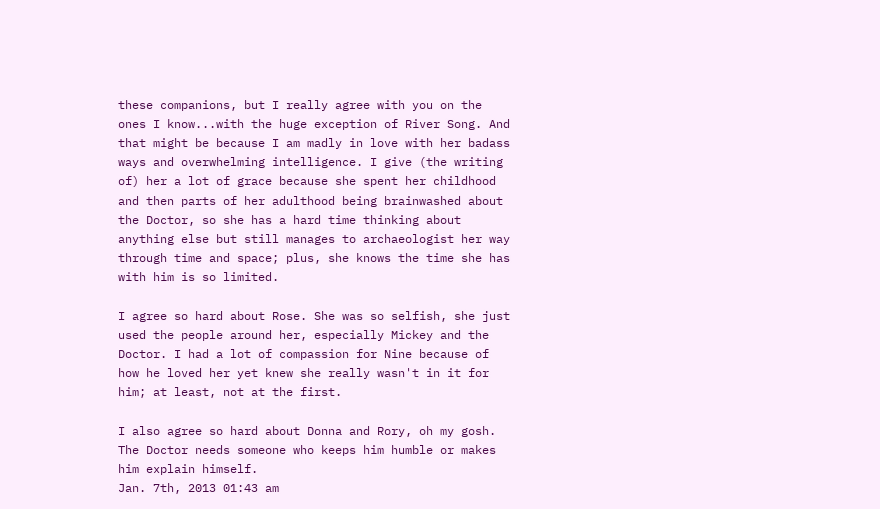these companions, but I really agree with you on the ones I know...with the huge exception of River Song. And that might be because I am madly in love with her badass ways and overwhelming intelligence. I give (the writing of) her a lot of grace because she spent her childhood and then parts of her adulthood being brainwashed about the Doctor, so she has a hard time thinking about anything else but still manages to archaeologist her way through time and space; plus, she knows the time she has with him is so limited.

I agree so hard about Rose. She was so selfish, she just used the people around her, especially Mickey and the Doctor. I had a lot of compassion for Nine because of how he loved her yet knew she really wasn't in it for him; at least, not at the first.

I also agree so hard about Donna and Rory, oh my gosh. The Doctor needs someone who keeps him humble or makes him explain himself.
Jan. 7th, 2013 01:43 am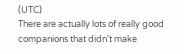(UTC)
There are actually lots of really good companions that didn't make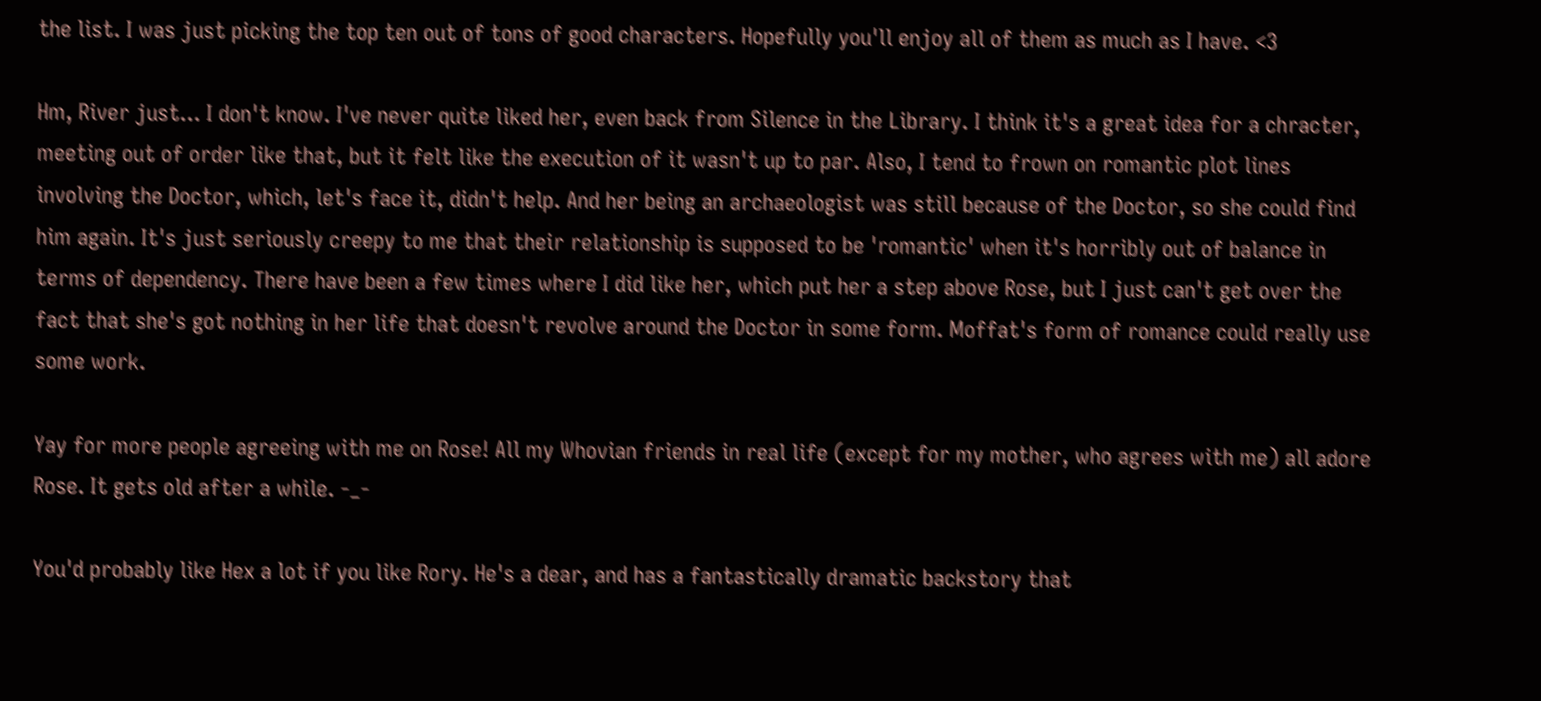the list. I was just picking the top ten out of tons of good characters. Hopefully you'll enjoy all of them as much as I have. <3

Hm, River just... I don't know. I've never quite liked her, even back from Silence in the Library. I think it's a great idea for a chracter, meeting out of order like that, but it felt like the execution of it wasn't up to par. Also, I tend to frown on romantic plot lines involving the Doctor, which, let's face it, didn't help. And her being an archaeologist was still because of the Doctor, so she could find him again. It's just seriously creepy to me that their relationship is supposed to be 'romantic' when it's horribly out of balance in terms of dependency. There have been a few times where I did like her, which put her a step above Rose, but I just can't get over the fact that she's got nothing in her life that doesn't revolve around the Doctor in some form. Moffat's form of romance could really use some work.

Yay for more people agreeing with me on Rose! All my Whovian friends in real life (except for my mother, who agrees with me) all adore Rose. It gets old after a while. -_-

You'd probably like Hex a lot if you like Rory. He's a dear, and has a fantastically dramatic backstory that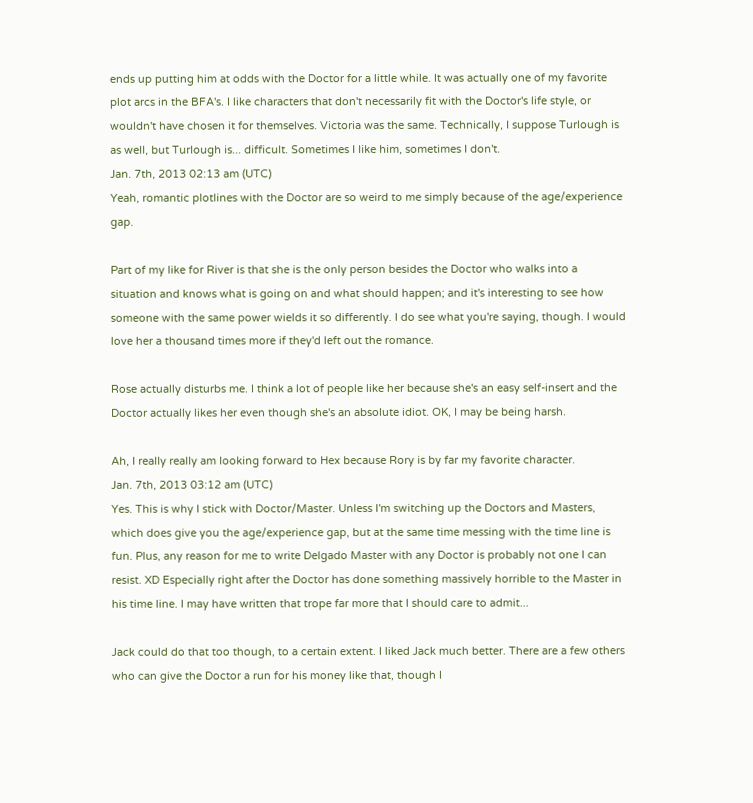ends up putting him at odds with the Doctor for a little while. It was actually one of my favorite plot arcs in the BFA's. I like characters that don't necessarily fit with the Doctor's life style, or wouldn't have chosen it for themselves. Victoria was the same. Technically, I suppose Turlough is as well, but Turlough is... difficult. Sometimes I like him, sometimes I don't.
Jan. 7th, 2013 02:13 am (UTC)
Yeah, romantic plotlines with the Doctor are so weird to me simply because of the age/experience gap.

Part of my like for River is that she is the only person besides the Doctor who walks into a situation and knows what is going on and what should happen; and it's interesting to see how someone with the same power wields it so differently. I do see what you're saying, though. I would love her a thousand times more if they'd left out the romance.

Rose actually disturbs me. I think a lot of people like her because she's an easy self-insert and the Doctor actually likes her even though she's an absolute idiot. OK, I may be being harsh.

Ah, I really really am looking forward to Hex because Rory is by far my favorite character.
Jan. 7th, 2013 03:12 am (UTC)
Yes. This is why I stick with Doctor/Master. Unless I'm switching up the Doctors and Masters, which does give you the age/experience gap, but at the same time messing with the time line is fun. Plus, any reason for me to write Delgado Master with any Doctor is probably not one I can resist. XD Especially right after the Doctor has done something massively horrible to the Master in his time line. I may have written that trope far more that I should care to admit...

Jack could do that too though, to a certain extent. I liked Jack much better. There are a few others who can give the Doctor a run for his money like that, though I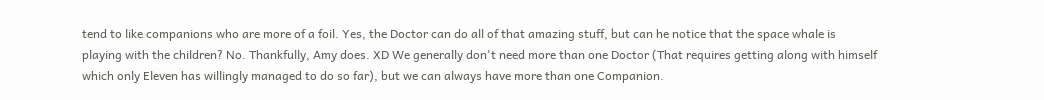tend to like companions who are more of a foil. Yes, the Doctor can do all of that amazing stuff, but can he notice that the space whale is playing with the children? No. Thankfully, Amy does. XD We generally don't need more than one Doctor (That requires getting along with himself which only Eleven has willingly managed to do so far), but we can always have more than one Companion.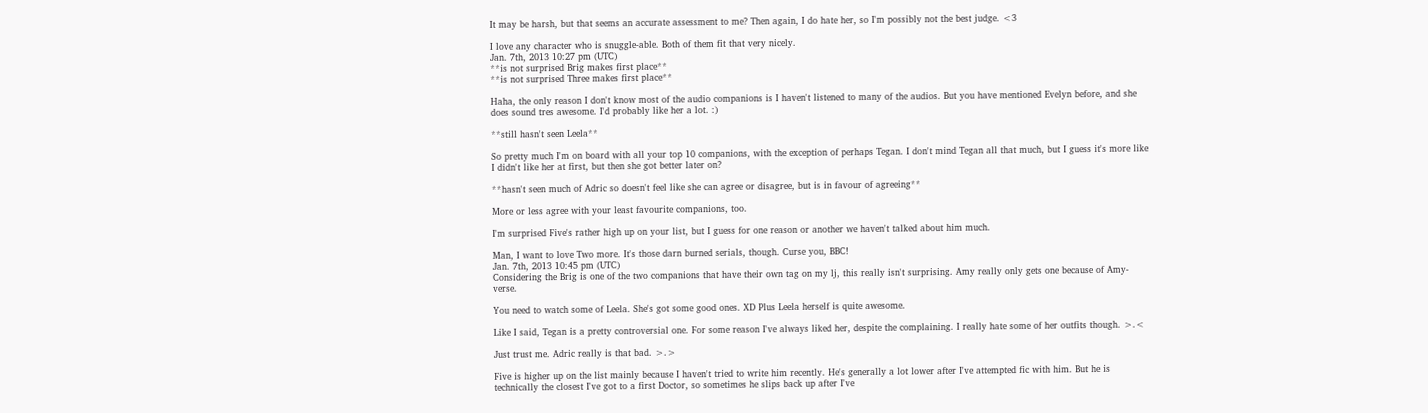It may be harsh, but that seems an accurate assessment to me? Then again, I do hate her, so I'm possibly not the best judge. <3

I love any character who is snuggle-able. Both of them fit that very nicely.
Jan. 7th, 2013 10:27 pm (UTC)
**is not surprised Brig makes first place**
**is not surprised Three makes first place**

Haha, the only reason I don't know most of the audio companions is I haven't listened to many of the audios. But you have mentioned Evelyn before, and she does sound tres awesome. I'd probably like her a lot. :)

**still hasn't seen Leela**

So pretty much I'm on board with all your top 10 companions, with the exception of perhaps Tegan. I don't mind Tegan all that much, but I guess it's more like I didn't like her at first, but then she got better later on?

**hasn't seen much of Adric so doesn't feel like she can agree or disagree, but is in favour of agreeing**

More or less agree with your least favourite companions, too.

I'm surprised Five's rather high up on your list, but I guess for one reason or another we haven't talked about him much.

Man, I want to love Two more. It's those darn burned serials, though. Curse you, BBC!
Jan. 7th, 2013 10:45 pm (UTC)
Considering the Brig is one of the two companions that have their own tag on my lj, this really isn't surprising. Amy really only gets one because of Amy-verse.

You need to watch some of Leela. She's got some good ones. XD Plus Leela herself is quite awesome.

Like I said, Tegan is a pretty controversial one. For some reason I've always liked her, despite the complaining. I really hate some of her outfits though. >.<

Just trust me. Adric really is that bad. >.>

Five is higher up on the list mainly because I haven't tried to write him recently. He's generally a lot lower after I've attempted fic with him. But he is technically the closest I've got to a first Doctor, so sometimes he slips back up after I've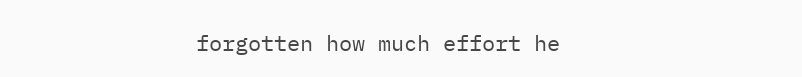forgotten how much effort he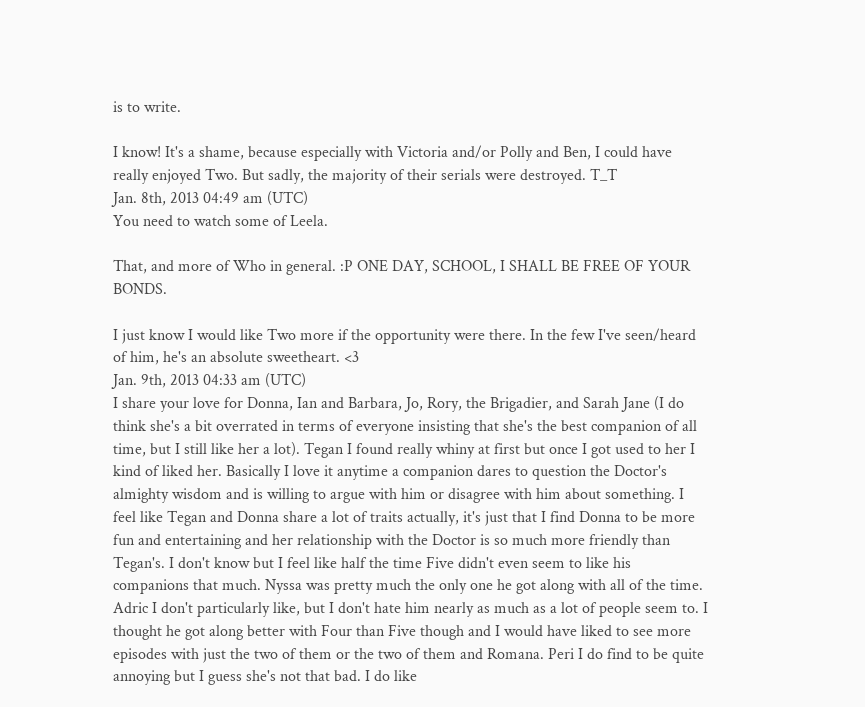is to write.

I know! It's a shame, because especially with Victoria and/or Polly and Ben, I could have really enjoyed Two. But sadly, the majority of their serials were destroyed. T_T
Jan. 8th, 2013 04:49 am (UTC)
You need to watch some of Leela.

That, and more of Who in general. :P ONE DAY, SCHOOL, I SHALL BE FREE OF YOUR BONDS.

I just know I would like Two more if the opportunity were there. In the few I've seen/heard of him, he's an absolute sweetheart. <3
Jan. 9th, 2013 04:33 am (UTC)
I share your love for Donna, Ian and Barbara, Jo, Rory, the Brigadier, and Sarah Jane (I do think she's a bit overrated in terms of everyone insisting that she's the best companion of all time, but I still like her a lot). Tegan I found really whiny at first but once I got used to her I kind of liked her. Basically I love it anytime a companion dares to question the Doctor's almighty wisdom and is willing to argue with him or disagree with him about something. I feel like Tegan and Donna share a lot of traits actually, it's just that I find Donna to be more fun and entertaining and her relationship with the Doctor is so much more friendly than Tegan's. I don't know but I feel like half the time Five didn't even seem to like his companions that much. Nyssa was pretty much the only one he got along with all of the time. Adric I don't particularly like, but I don't hate him nearly as much as a lot of people seem to. I thought he got along better with Four than Five though and I would have liked to see more episodes with just the two of them or the two of them and Romana. Peri I do find to be quite annoying but I guess she's not that bad. I do like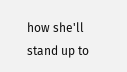how she'll stand up to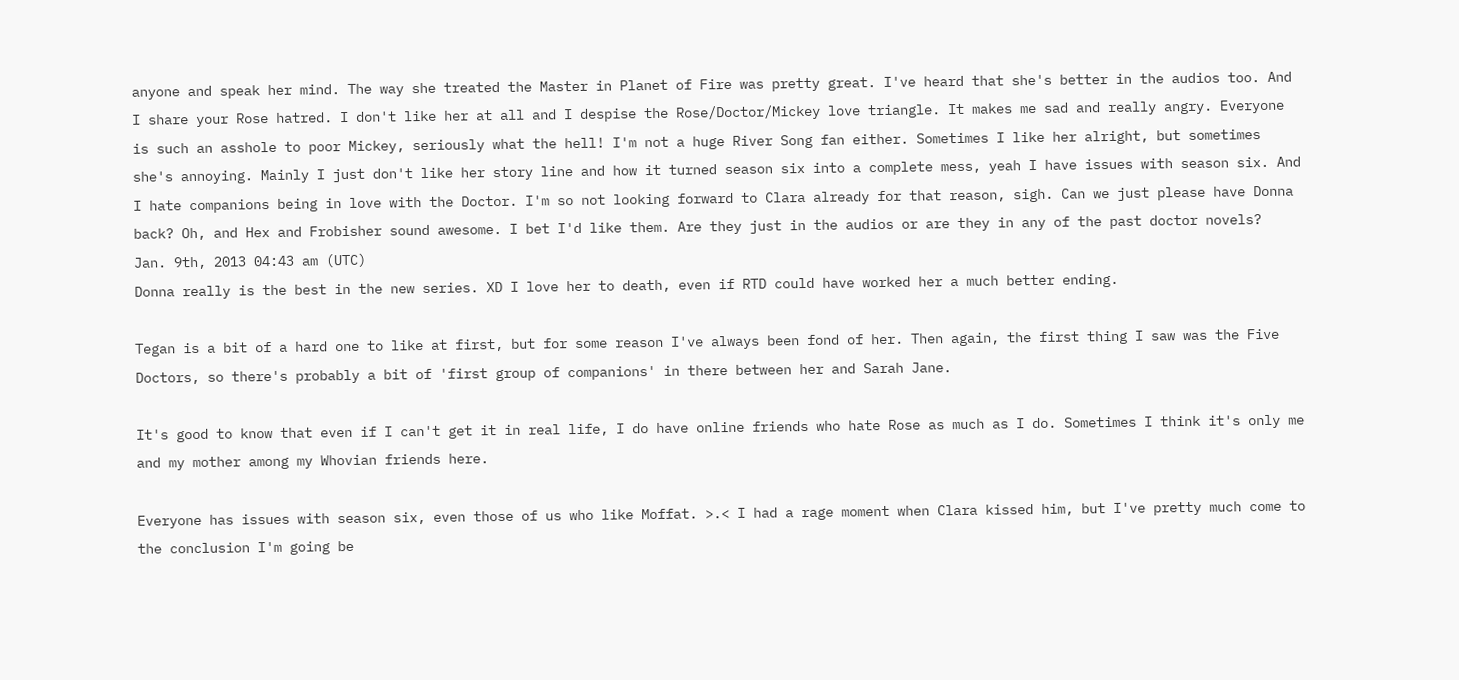anyone and speak her mind. The way she treated the Master in Planet of Fire was pretty great. I've heard that she's better in the audios too. And I share your Rose hatred. I don't like her at all and I despise the Rose/Doctor/Mickey love triangle. It makes me sad and really angry. Everyone is such an asshole to poor Mickey, seriously what the hell! I'm not a huge River Song fan either. Sometimes I like her alright, but sometimes she's annoying. Mainly I just don't like her story line and how it turned season six into a complete mess, yeah I have issues with season six. And I hate companions being in love with the Doctor. I'm so not looking forward to Clara already for that reason, sigh. Can we just please have Donna back? Oh, and Hex and Frobisher sound awesome. I bet I'd like them. Are they just in the audios or are they in any of the past doctor novels?
Jan. 9th, 2013 04:43 am (UTC)
Donna really is the best in the new series. XD I love her to death, even if RTD could have worked her a much better ending.

Tegan is a bit of a hard one to like at first, but for some reason I've always been fond of her. Then again, the first thing I saw was the Five Doctors, so there's probably a bit of 'first group of companions' in there between her and Sarah Jane.

It's good to know that even if I can't get it in real life, I do have online friends who hate Rose as much as I do. Sometimes I think it's only me and my mother among my Whovian friends here.

Everyone has issues with season six, even those of us who like Moffat. >.< I had a rage moment when Clara kissed him, but I've pretty much come to the conclusion I'm going be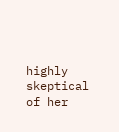highly skeptical of her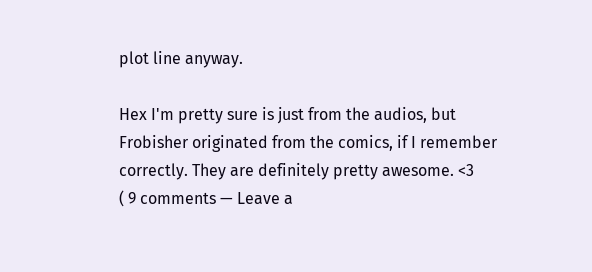plot line anyway.

Hex I'm pretty sure is just from the audios, but Frobisher originated from the comics, if I remember correctly. They are definitely pretty awesome. <3
( 9 comments — Leave a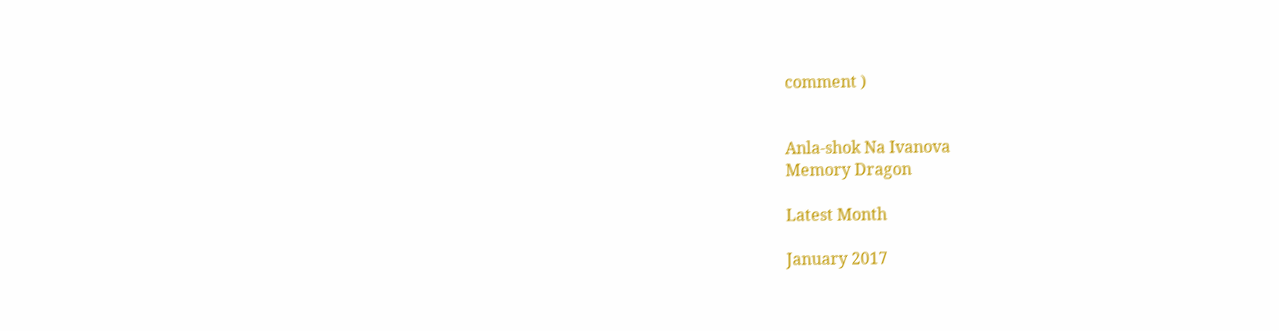comment )


Anla-shok Na Ivanova
Memory Dragon

Latest Month

January 2017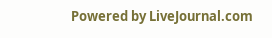Powered by LiveJournal.com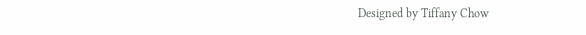Designed by Tiffany Chow